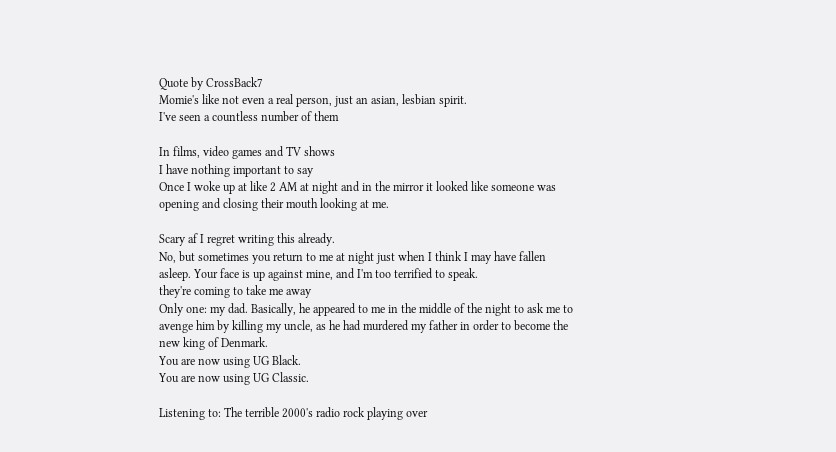Quote by CrossBack7
Momie's like not even a real person, just an asian, lesbian spirit.
I've seen a countless number of them

In films, video games and TV shows
I have nothing important to say
Once I woke up at like 2 AM at night and in the mirror it looked like someone was opening and closing their mouth looking at me.

Scary af I regret writing this already.
No, but sometimes you return to me at night just when I think I may have fallen asleep. Your face is up against mine, and I'm too terrified to speak.
they're coming to take me away
Only one: my dad. Basically, he appeared to me in the middle of the night to ask me to avenge him by killing my uncle, as he had murdered my father in order to become the new king of Denmark.
You are now using UG Black.
You are now using UG Classic.

Listening to: The terrible 2000's radio rock playing over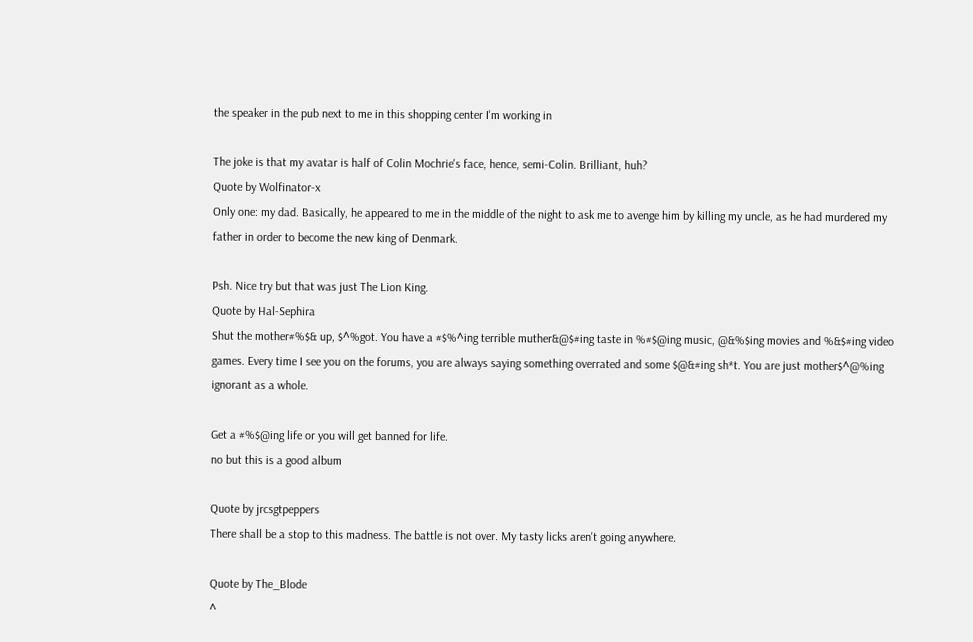the speaker in the pub next to me in this shopping center I'm working in

The joke is that my avatar is half of Colin Mochrie's face, hence, semi-Colin. Brilliant, huh?
Quote by Wolfinator-x
Only one: my dad. Basically, he appeared to me in the middle of the night to ask me to avenge him by killing my uncle, as he had murdered my father in order to become the new king of Denmark.

Psh. Nice try but that was just The Lion King.
Quote by Hal-Sephira
Shut the mother#%$& up, $^%got. You have a #$%^ing terrible muther&@$#ing taste in %#$@ing music, @&%$ing movies and %&$#ing video games. Every time I see you on the forums, you are always saying something overrated and some $@&#ing sh*t. You are just mother$^@%ing ignorant as a whole.

Get a #%$@ing life or you will get banned for life.
no but this is a good album

Quote by jrcsgtpeppers
There shall be a stop to this madness. The battle is not over. My tasty licks aren't going anywhere.

Quote by The_Blode
^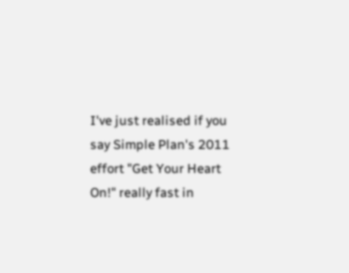I've just realised if you say Simple Plan's 2011 effort "Get Your Heart On!" really fast in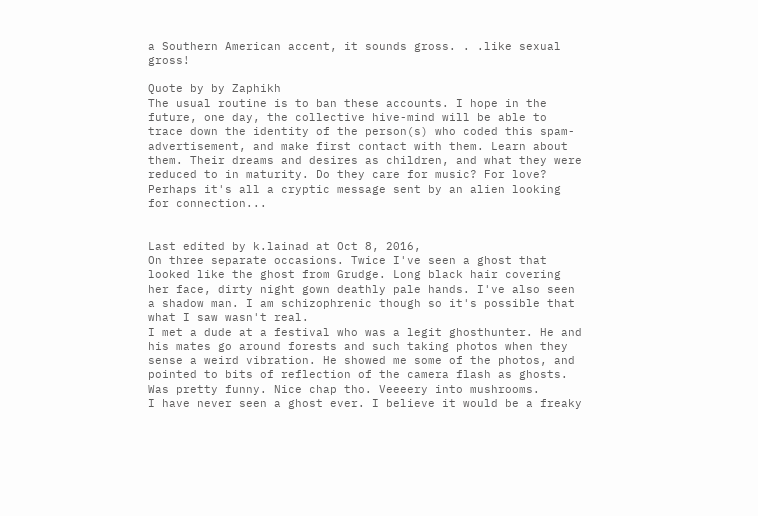a Southern American accent, it sounds gross. . .like sexual gross!

Quote by by Zaphikh
The usual routine is to ban these accounts. I hope in the future, one day, the collective hive-mind will be able to trace down the identity of the person(s) who coded this spam-advertisement, and make first contact with them. Learn about them. Their dreams and desires as children, and what they were reduced to in maturity. Do they care for music? For love? Perhaps it's all a cryptic message sent by an alien looking for connection...


Last edited by k.lainad at Oct 8, 2016,
On three separate occasions. Twice I've seen a ghost that looked like the ghost from Grudge. Long black hair covering her face, dirty night gown deathly pale hands. I've also seen a shadow man. I am schizophrenic though so it's possible that what I saw wasn't real.
I met a dude at a festival who was a legit ghosthunter. He and his mates go around forests and such taking photos when they sense a weird vibration. He showed me some of the photos, and pointed to bits of reflection of the camera flash as ghosts. Was pretty funny. Nice chap tho. Veeeery into mushrooms.
I have never seen a ghost ever. I believe it would be a freaky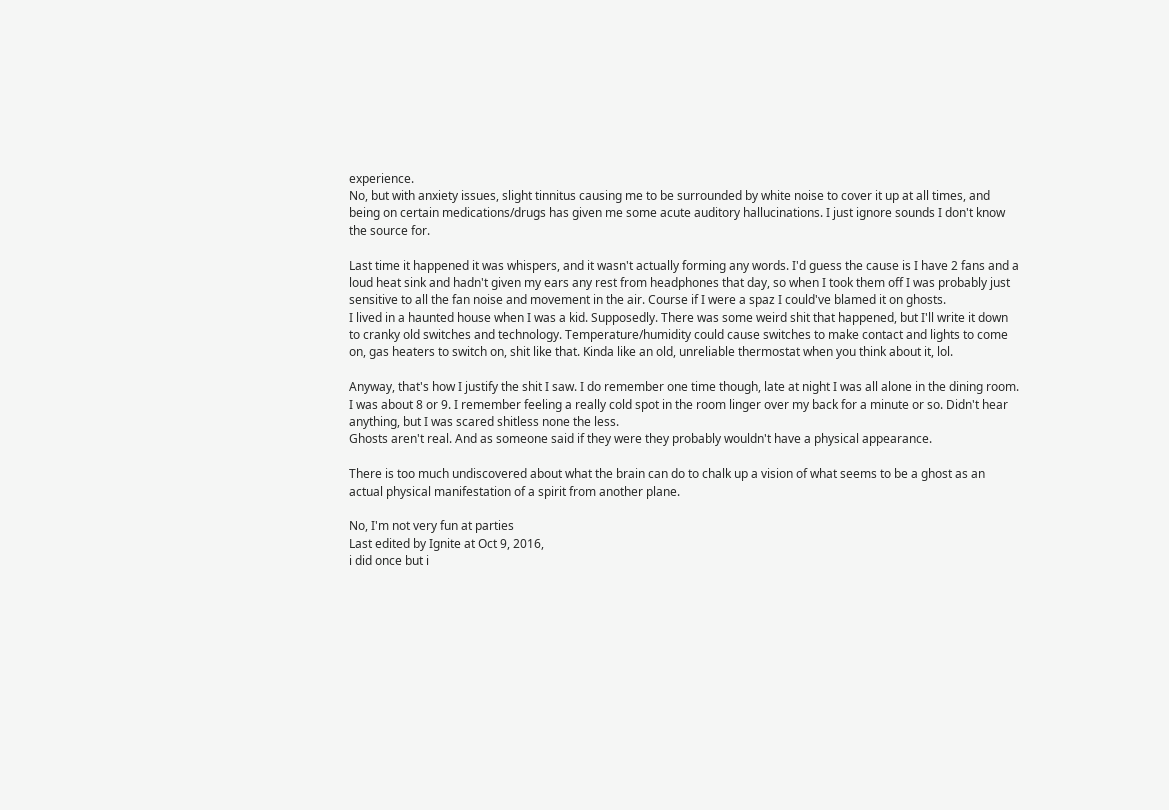experience.
No, but with anxiety issues, slight tinnitus causing me to be surrounded by white noise to cover it up at all times, and being on certain medications/drugs has given me some acute auditory hallucinations. I just ignore sounds I don't know the source for.

Last time it happened it was whispers, and it wasn't actually forming any words. I'd guess the cause is I have 2 fans and a loud heat sink and hadn't given my ears any rest from headphones that day, so when I took them off I was probably just sensitive to all the fan noise and movement in the air. Course if I were a spaz I could've blamed it on ghosts.
I lived in a haunted house when I was a kid. Supposedly. There was some weird shit that happened, but I'll write it down to cranky old switches and technology. Temperature/humidity could cause switches to make contact and lights to come on, gas heaters to switch on, shit like that. Kinda like an old, unreliable thermostat when you think about it, lol.

Anyway, that's how I justify the shit I saw. I do remember one time though, late at night I was all alone in the dining room. I was about 8 or 9. I remember feeling a really cold spot in the room linger over my back for a minute or so. Didn't hear anything, but I was scared shitless none the less.
Ghosts aren't real. And as someone said if they were they probably wouldn't have a physical appearance.

There is too much undiscovered about what the brain can do to chalk up a vision of what seems to be a ghost as an actual physical manifestation of a spirit from another plane.

No, I'm not very fun at parties
Last edited by Ignite at Oct 9, 2016,
i did once but i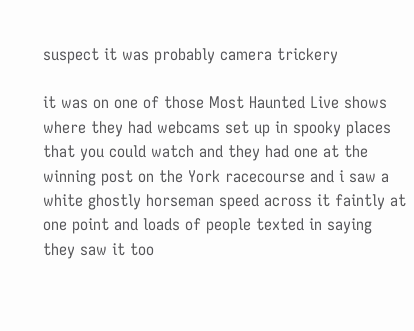suspect it was probably camera trickery

it was on one of those Most Haunted Live shows where they had webcams set up in spooky places that you could watch and they had one at the winning post on the York racecourse and i saw a white ghostly horseman speed across it faintly at one point and loads of people texted in saying they saw it too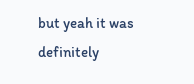but yeah it was definitely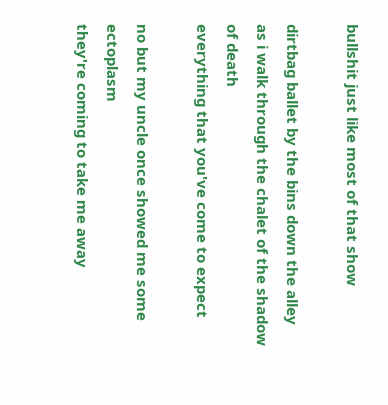bullshit just like most of that show

dirtbag ballet by the bins down the alley
as i walk through the chalet of the shadow of death
everything that you've come to expect

no but my uncle once showed me some ectoplasm
they're coming to take me away